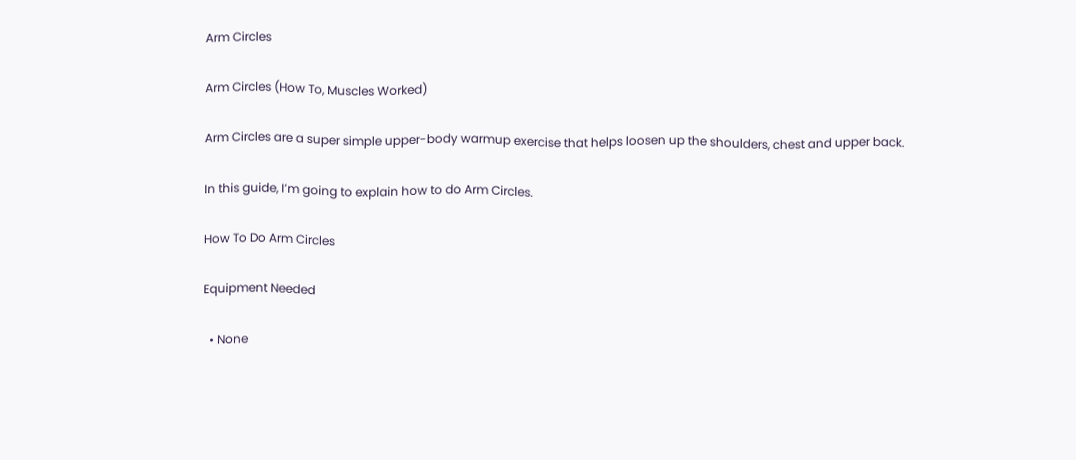Arm Circles

Arm Circles (How To, Muscles Worked)

Arm Circles are a super simple upper-body warmup exercise that helps loosen up the shoulders, chest and upper back.

In this guide, I’m going to explain how to do Arm Circles.

How To Do Arm Circles

Equipment Needed

  • None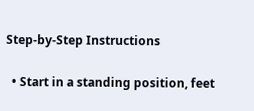Step-by-Step Instructions

  • Start in a standing position, feet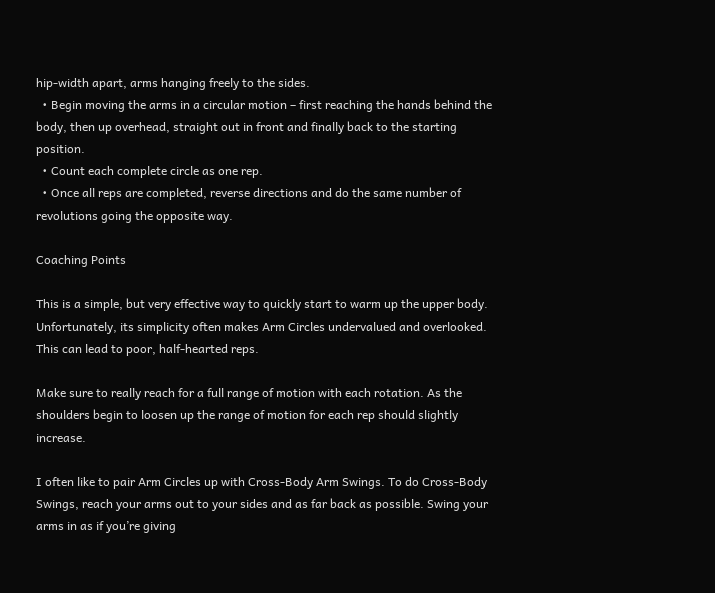hip-width apart, arms hanging freely to the sides.
  • Begin moving the arms in a circular motion – first reaching the hands behind the body, then up overhead, straight out in front and finally back to the starting position.
  • Count each complete circle as one rep.
  • Once all reps are completed, reverse directions and do the same number of revolutions going the opposite way.

Coaching Points

This is a simple, but very effective way to quickly start to warm up the upper body. Unfortunately, its simplicity often makes Arm Circles undervalued and overlooked. This can lead to poor, half-hearted reps.

Make sure to really reach for a full range of motion with each rotation. As the shoulders begin to loosen up the range of motion for each rep should slightly increase.

I often like to pair Arm Circles up with Cross-Body Arm Swings. To do Cross-Body Swings, reach your arms out to your sides and as far back as possible. Swing your arms in as if you’re giving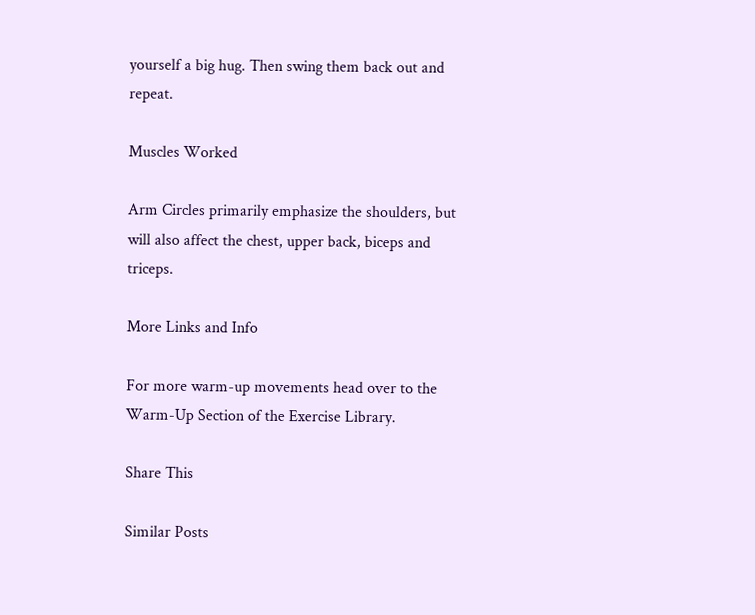yourself a big hug. Then swing them back out and repeat.

Muscles Worked

Arm Circles primarily emphasize the shoulders, but will also affect the chest, upper back, biceps and triceps.

More Links and Info

For more warm-up movements head over to the Warm-Up Section of the Exercise Library.

Share This

Similar Posts